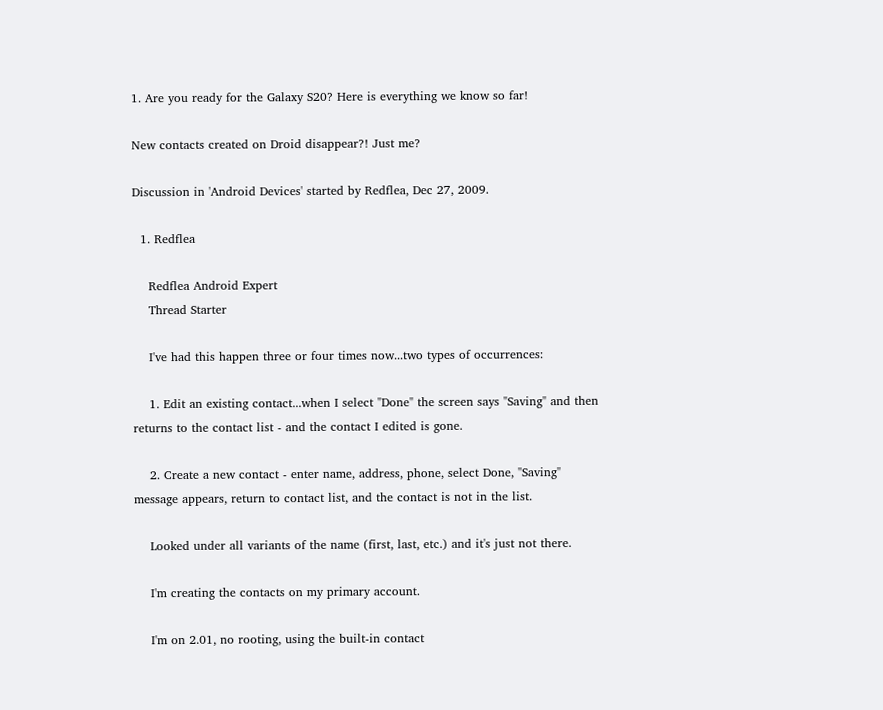1. Are you ready for the Galaxy S20? Here is everything we know so far!

New contacts created on Droid disappear?! Just me?

Discussion in 'Android Devices' started by Redflea, Dec 27, 2009.

  1. Redflea

    Redflea Android Expert
    Thread Starter

    I've had this happen three or four times now...two types of occurrences:

    1. Edit an existing contact...when I select "Done" the screen says "Saving" and then returns to the contact list - and the contact I edited is gone.

    2. Create a new contact - enter name, address, phone, select Done, "Saving" message appears, return to contact list, and the contact is not in the list.

    Looked under all variants of the name (first, last, etc.) and it's just not there.

    I'm creating the contacts on my primary account.

    I'm on 2.01, no rooting, using the built-in contact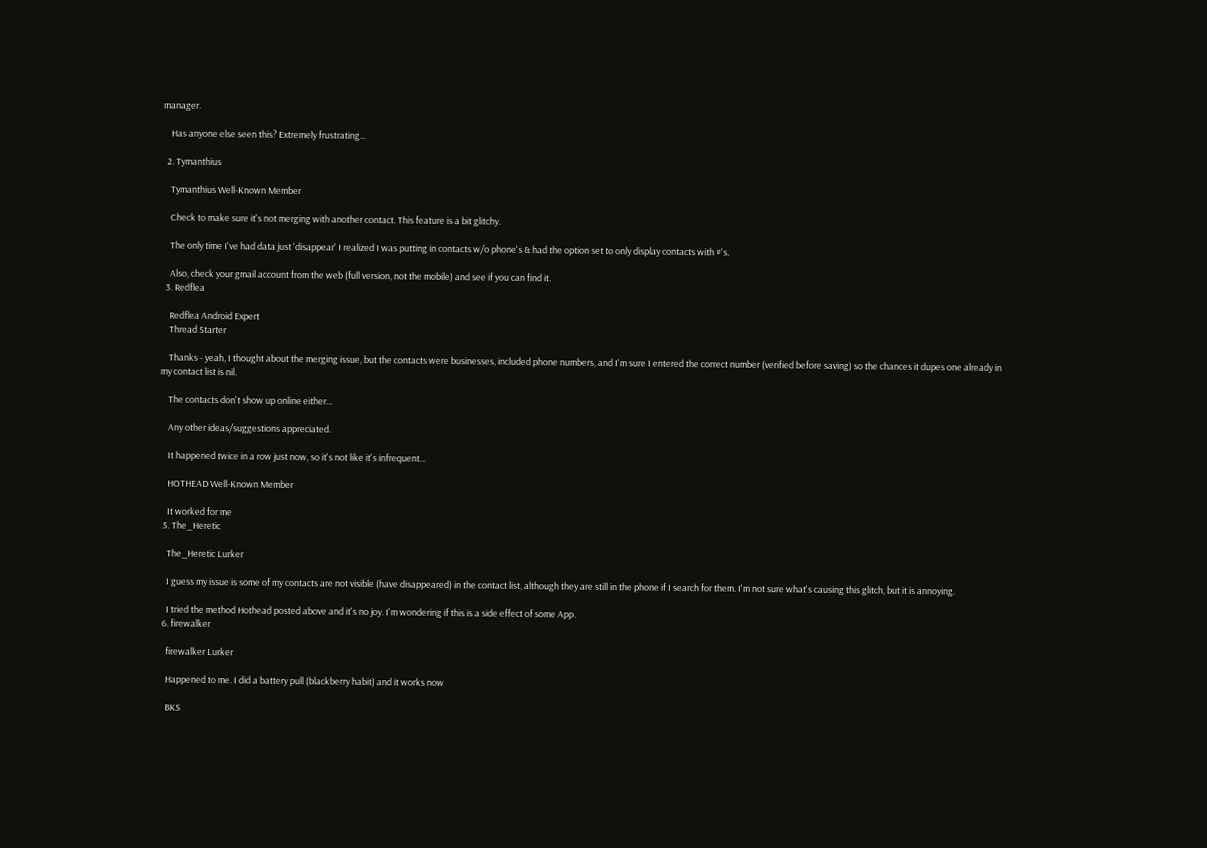manager.

    Has anyone else seen this? Extremely frustrating...

  2. Tymanthius

    Tymanthius Well-Known Member

    Check to make sure it's not merging with another contact. This feature is a bit glitchy.

    The only time I've had data just 'disappear' I realized I was putting in contacts w/o phone's & had the option set to only display contacts with #'s.

    Also, check your gmail account from the web (full version, not the mobile) and see if you can find it.
  3. Redflea

    Redflea Android Expert
    Thread Starter

    Thanks - yeah, I thought about the merging issue, but the contacts were businesses, included phone numbers, and I'm sure I entered the correct number (verified before saving) so the chances it dupes one already in my contact list is nil.

    The contacts don't show up online either...

    Any other ideas/suggestions appreciated.

    It happened twice in a row just now, so it's not like it's infrequent...

    HOTHEAD Well-Known Member

    It worked for me
  5. The_Heretic

    The_Heretic Lurker

    I guess my issue is some of my contacts are not visible (have disappeared) in the contact list, although they are still in the phone if I search for them. I'm not sure what's causing this glitch, but it is annoying.

    I tried the method Hothead posted above and it's no joy. I'm wondering if this is a side effect of some App.
  6. firewalker

    firewalker Lurker

    Happened to me. I did a battery pull (blackberry habit) and it works now

    BKS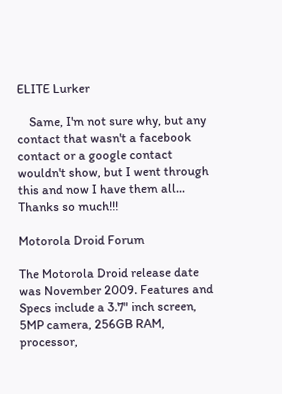ELITE Lurker

    Same, I'm not sure why, but any contact that wasn't a facebook contact or a google contact wouldn't show, but I went through this and now I have them all... Thanks so much!!!

Motorola Droid Forum

The Motorola Droid release date was November 2009. Features and Specs include a 3.7" inch screen, 5MP camera, 256GB RAM, processor,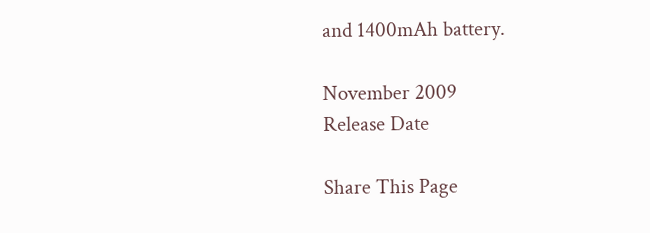and 1400mAh battery.

November 2009
Release Date

Share This Page